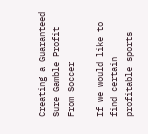Creating a Guaranteed Sure Gamble Profit From Soccer

If we would like to find certain profitable sports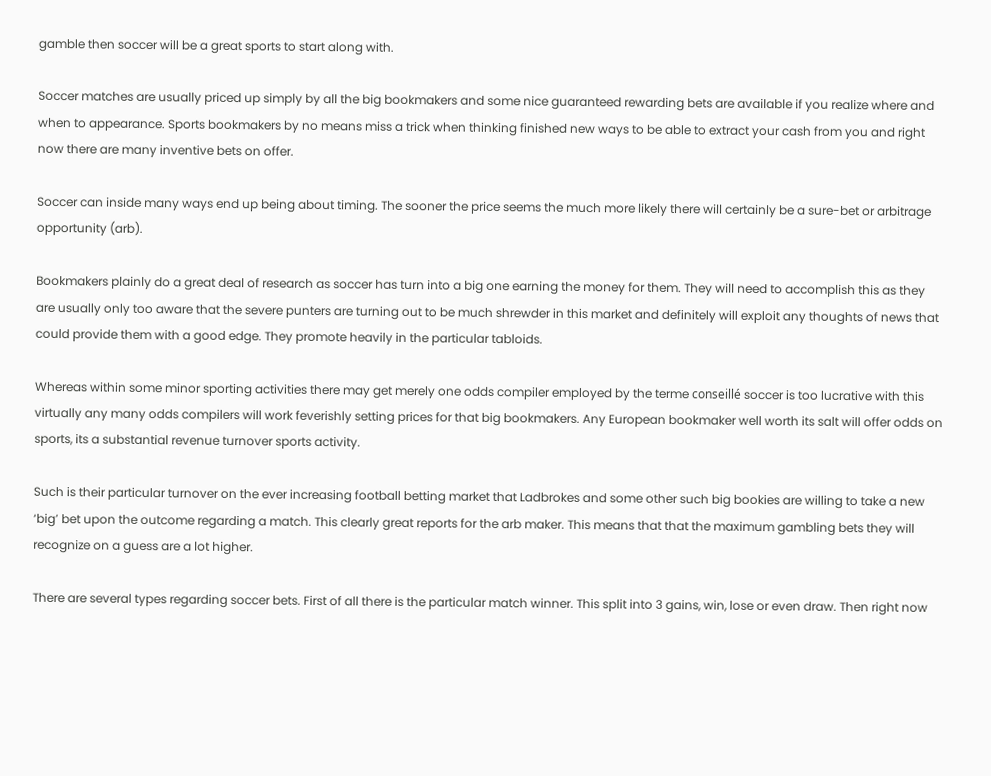gamble then soccer will be a great sports to start along with.

Soccer matches are usually priced up simply by all the big bookmakers and some nice guaranteed rewarding bets are available if you realize where and when to appearance. Sports bookmakers by no means miss a trick when thinking finished new ways to be able to extract your cash from you and right now there are many inventive bets on offer.

Soccer can inside many ways end up being about timing. The sooner the price seems the much more likely there will certainly be a sure-bet or arbitrage opportunity (arb).

Bookmakers plainly do a great deal of research as soccer has turn into a big one earning the money for them. They will need to accomplish this as they are usually only too aware that the severe punters are turning out to be much shrewder in this market and definitely will exploit any thoughts of news that could provide them with a good edge. They promote heavily in the particular tabloids.

Whereas within some minor sporting activities there may get merely one odds compiler employed by the terme conseillé soccer is too lucrative with this virtually any many odds compilers will work feverishly setting prices for that big bookmakers. Any European bookmaker well worth its salt will offer odds on sports, its a substantial revenue turnover sports activity.

Such is their particular turnover on the ever increasing football betting market that Ladbrokes and some other such big bookies are willing to take a new ‘big’ bet upon the outcome regarding a match. This clearly great reports for the arb maker. This means that that the maximum gambling bets they will recognize on a guess are a lot higher.

There are several types regarding soccer bets. First of all there is the particular match winner. This split into 3 gains, win, lose or even draw. Then right now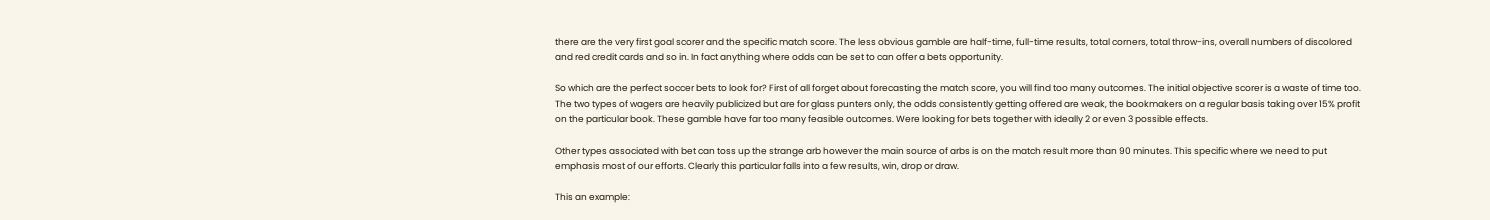there are the very first goal scorer and the specific match score. The less obvious gamble are half-time, full-time results, total corners, total throw-ins, overall numbers of discolored and red credit cards and so in. In fact anything where odds can be set to can offer a bets opportunity.

So which are the perfect soccer bets to look for? First of all forget about forecasting the match score, you will find too many outcomes. The initial objective scorer is a waste of time too. The two types of wagers are heavily publicized but are for glass punters only, the odds consistently getting offered are weak, the bookmakers on a regular basis taking over 15% profit on the particular book. These gamble have far too many feasible outcomes. Were looking for bets together with ideally 2 or even 3 possible effects.

Other types associated with bet can toss up the strange arb however the main source of arbs is on the match result more than 90 minutes. This specific where we need to put emphasis most of our efforts. Clearly this particular falls into a few results, win, drop or draw.

This an example: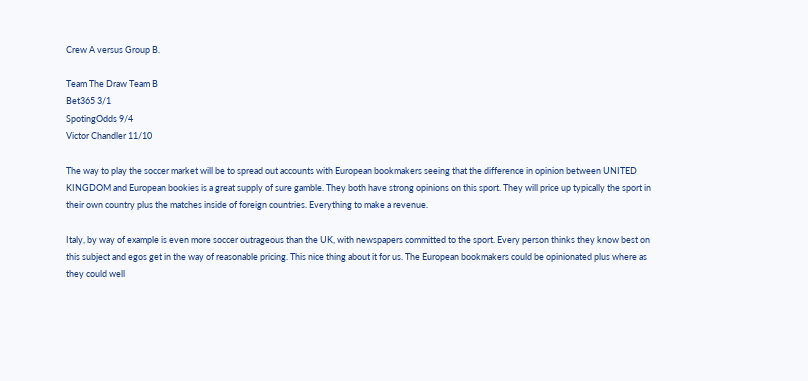Crew A versus Group B.

Team The Draw Team B
Bet365 3/1
SpotingOdds 9/4
Victor Chandler 11/10

The way to play the soccer market will be to spread out accounts with European bookmakers seeing that the difference in opinion between UNITED KINGDOM and European bookies is a great supply of sure gamble. They both have strong opinions on this sport. They will price up typically the sport in their own country plus the matches inside of foreign countries. Everything to make a revenue.

Italy, by way of example is even more soccer outrageous than the UK, with newspapers committed to the sport. Every person thinks they know best on this subject and egos get in the way of reasonable pricing. This nice thing about it for us. The European bookmakers could be opinionated plus where as they could well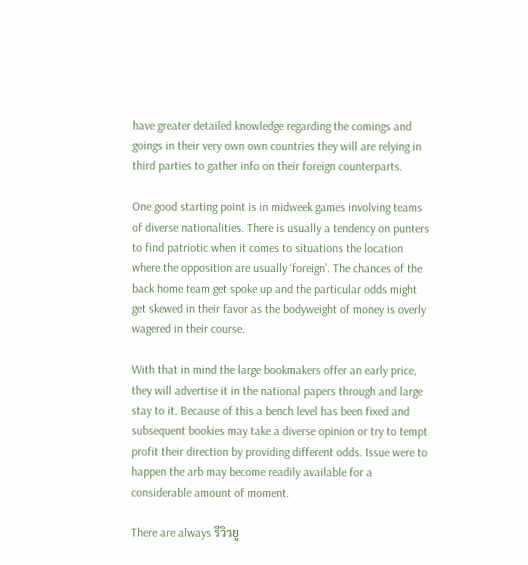have greater detailed knowledge regarding the comings and goings in their very own own countries they will are relying in third parties to gather info on their foreign counterparts.

One good starting point is in midweek games involving teams of diverse nationalities. There is usually a tendency on punters to find patriotic when it comes to situations the location where the opposition are usually ‘foreign’. The chances of the back home team get spoke up and the particular odds might get skewed in their favor as the bodyweight of money is overly wagered in their course.

With that in mind the large bookmakers offer an early price, they will advertise it in the national papers through and large stay to it. Because of this a bench level has been fixed and subsequent bookies may take a diverse opinion or try to tempt profit their direction by providing different odds. Issue were to happen the arb may become readily available for a considerable amount of moment.

There are always รีวิวยู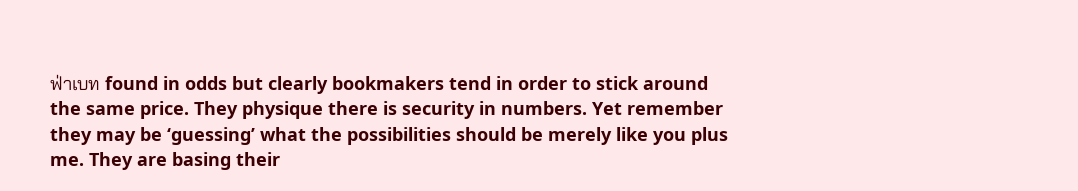ฟ่าเบท found in odds but clearly bookmakers tend in order to stick around the same price. They physique there is security in numbers. Yet remember they may be ‘guessing’ what the possibilities should be merely like you plus me. They are basing their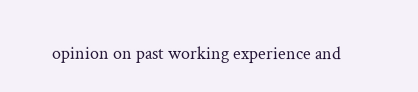opinion on past working experience and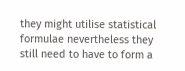they might utilise statistical formulae nevertheless they still need to have to form a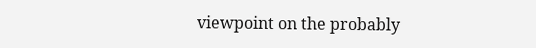viewpoint on the probably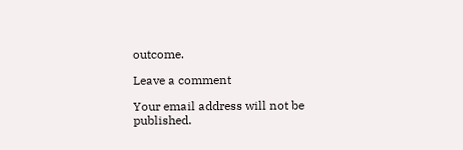outcome.

Leave a comment

Your email address will not be published.